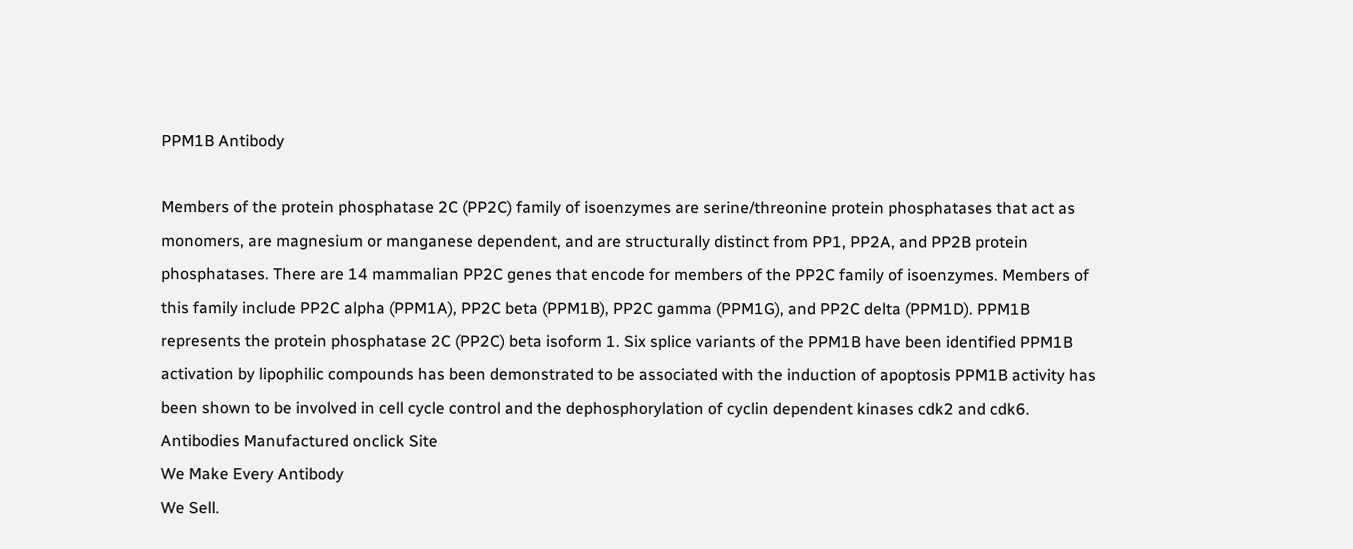PPM1B Antibody

Members of the protein phosphatase 2C (PP2C) family of isoenzymes are serine/threonine protein phosphatases that act as monomers, are magnesium or manganese dependent, and are structurally distinct from PP1, PP2A, and PP2B protein phosphatases. There are 14 mammalian PP2C genes that encode for members of the PP2C family of isoenzymes. Members of this family include PP2C alpha (PPM1A), PP2C beta (PPM1B), PP2C gamma (PPM1G), and PP2C delta (PPM1D). PPM1B represents the protein phosphatase 2C (PP2C) beta isoform 1. Six splice variants of the PPM1B have been identified PPM1B activation by lipophilic compounds has been demonstrated to be associated with the induction of apoptosis PPM1B activity has been shown to be involved in cell cycle control and the dephosphorylation of cyclin dependent kinases cdk2 and cdk6.
Antibodies Manufactured onclick Site
We Make Every Antibody
We Sell.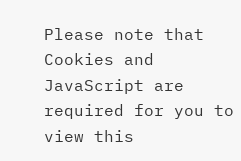Please note that Cookies and JavaScript are required for you to view this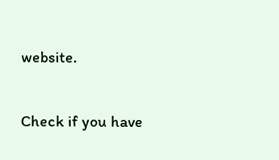website.

Check if you have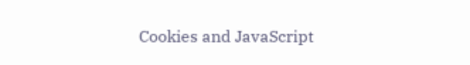Cookies and JavaScript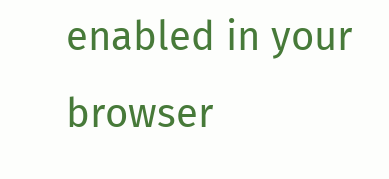enabled in your browser